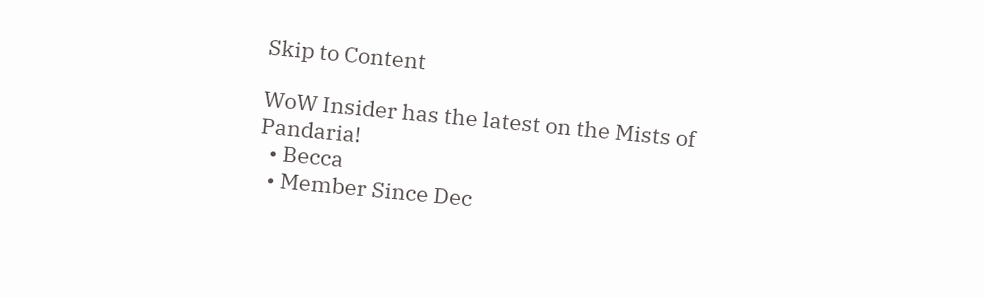Skip to Content

WoW Insider has the latest on the Mists of Pandaria!
  • Becca
  • Member Since Dec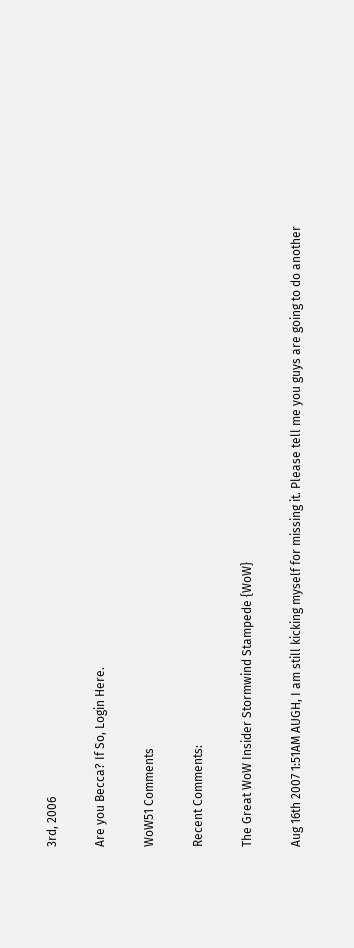3rd, 2006

Are you Becca? If So, Login Here.

WoW51 Comments

Recent Comments:

The Great WoW Insider Stormwind Stampede {WoW}

Aug 16th 2007 1:51AM AUGH, I am still kicking myself for missing it. Please tell me you guys are going to do another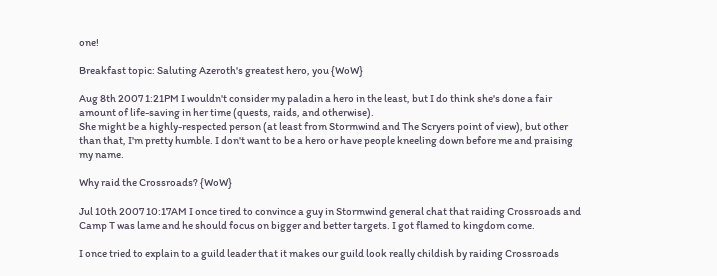one!

Breakfast topic: Saluting Azeroth's greatest hero, you {WoW}

Aug 8th 2007 1:21PM I wouldn't consider my paladin a hero in the least, but I do think she's done a fair amount of life-saving in her time (quests, raids, and otherwise).
She might be a highly-respected person (at least from Stormwind and The Scryers point of view), but other than that, I'm pretty humble. I don't want to be a hero or have people kneeling down before me and praising my name.

Why raid the Crossroads? {WoW}

Jul 10th 2007 10:17AM I once tired to convince a guy in Stormwind general chat that raiding Crossroads and Camp T was lame and he should focus on bigger and better targets. I got flamed to kingdom come.

I once tried to explain to a guild leader that it makes our guild look really childish by raiding Crossroads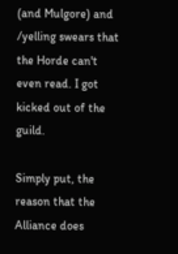(and Mulgore) and /yelling swears that the Horde can't even read. I got kicked out of the guild.

Simply put, the reason that the Alliance does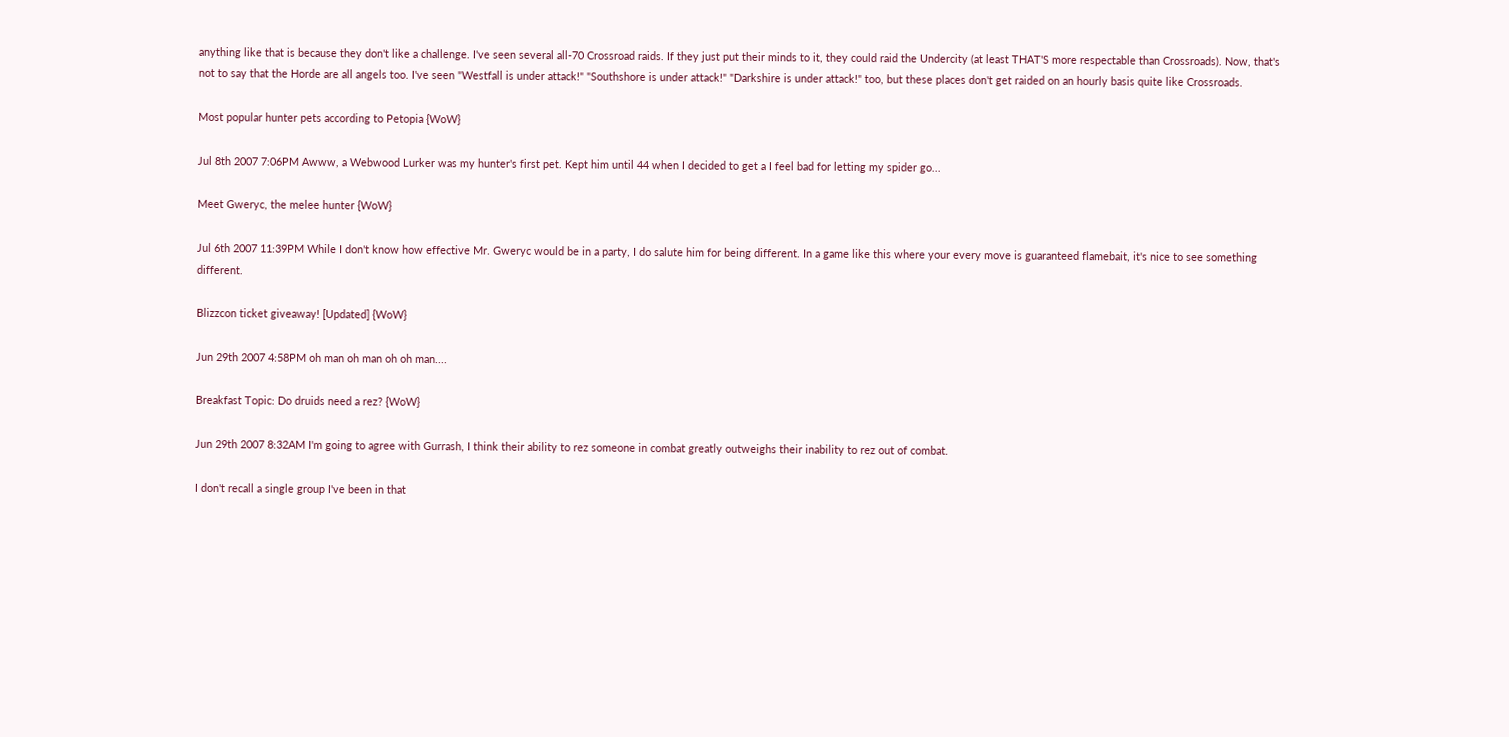anything like that is because they don't like a challenge. I've seen several all-70 Crossroad raids. If they just put their minds to it, they could raid the Undercity (at least THAT'S more respectable than Crossroads). Now, that's not to say that the Horde are all angels too. I've seen "Westfall is under attack!" "Southshore is under attack!" "Darkshire is under attack!" too, but these places don't get raided on an hourly basis quite like Crossroads.

Most popular hunter pets according to Petopia {WoW}

Jul 8th 2007 7:06PM Awww, a Webwood Lurker was my hunter's first pet. Kept him until 44 when I decided to get a I feel bad for letting my spider go...

Meet Gweryc, the melee hunter {WoW}

Jul 6th 2007 11:39PM While I don't know how effective Mr. Gweryc would be in a party, I do salute him for being different. In a game like this where your every move is guaranteed flamebait, it's nice to see something different.

Blizzcon ticket giveaway! [Updated] {WoW}

Jun 29th 2007 4:58PM oh man oh man oh oh man....

Breakfast Topic: Do druids need a rez? {WoW}

Jun 29th 2007 8:32AM I'm going to agree with Gurrash, I think their ability to rez someone in combat greatly outweighs their inability to rez out of combat.

I don't recall a single group I've been in that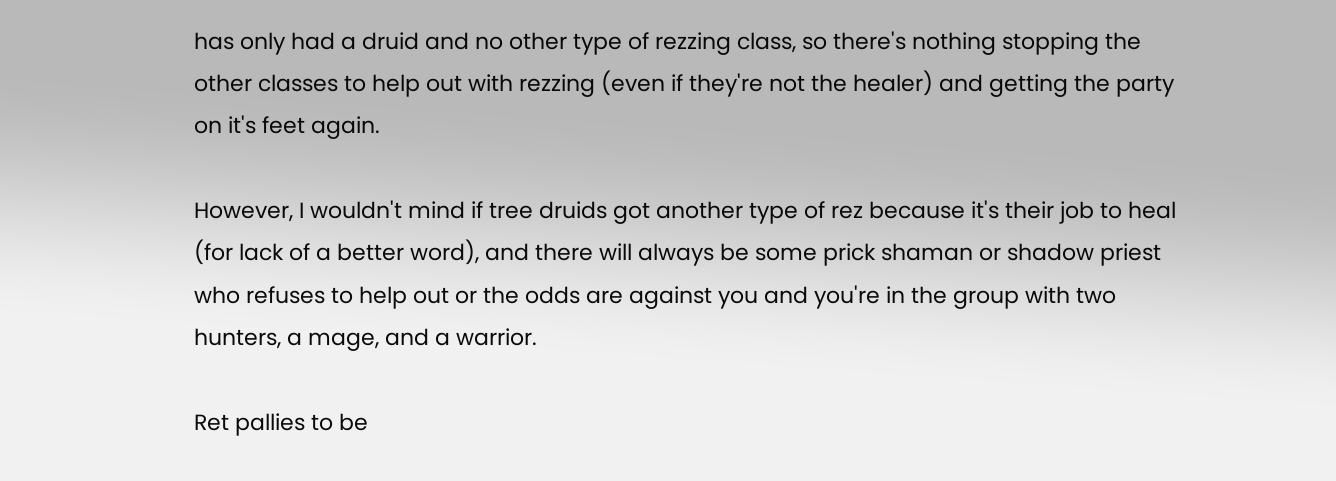has only had a druid and no other type of rezzing class, so there's nothing stopping the other classes to help out with rezzing (even if they're not the healer) and getting the party on it's feet again.

However, I wouldn't mind if tree druids got another type of rez because it's their job to heal (for lack of a better word), and there will always be some prick shaman or shadow priest who refuses to help out or the odds are against you and you're in the group with two hunters, a mage, and a warrior.

Ret pallies to be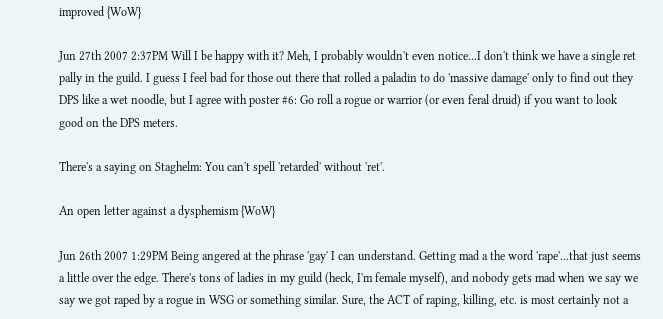improved {WoW}

Jun 27th 2007 2:37PM Will I be happy with it? Meh, I probably wouldn't even notice...I don't think we have a single ret pally in the guild. I guess I feel bad for those out there that rolled a paladin to do 'massive damage' only to find out they DPS like a wet noodle, but I agree with poster #6: Go roll a rogue or warrior (or even feral druid) if you want to look good on the DPS meters.

There's a saying on Staghelm: You can't spell 'retarded' without 'ret'.

An open letter against a dysphemism {WoW}

Jun 26th 2007 1:29PM Being angered at the phrase 'gay' I can understand. Getting mad a the word 'rape'...that just seems a little over the edge. There's tons of ladies in my guild (heck, I'm female myself), and nobody gets mad when we say we say we got raped by a rogue in WSG or something similar. Sure, the ACT of raping, killing, etc. is most certainly not a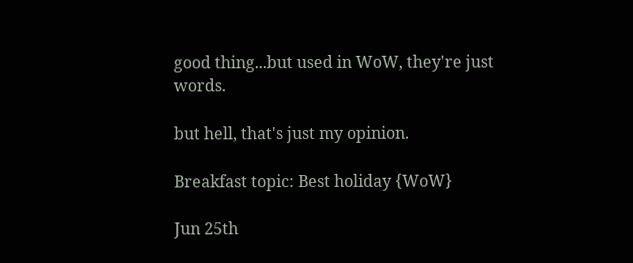good thing...but used in WoW, they're just words.

but hell, that's just my opinion.

Breakfast topic: Best holiday {WoW}

Jun 25th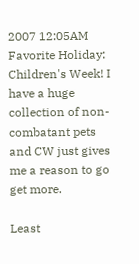2007 12:05AM Favorite Holiday:
Children's Week! I have a huge collection of non-combatant pets and CW just gives me a reason to go get more.

Least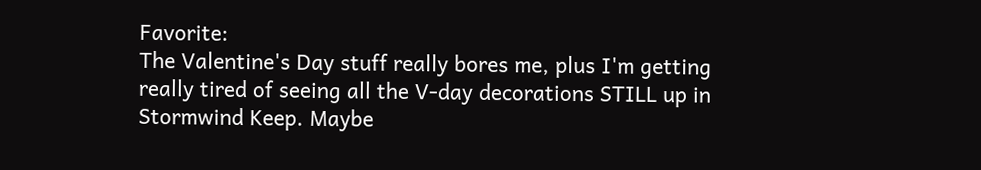Favorite:
The Valentine's Day stuff really bores me, plus I'm getting really tired of seeing all the V-day decorations STILL up in Stormwind Keep. Maybe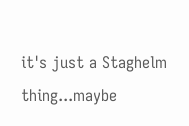it's just a Staghelm thing...maybe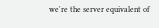we're the server equivalent of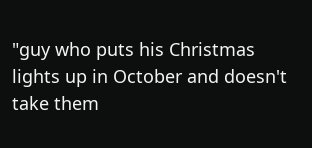"guy who puts his Christmas lights up in October and doesn't take them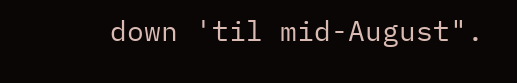down 'til mid-August".